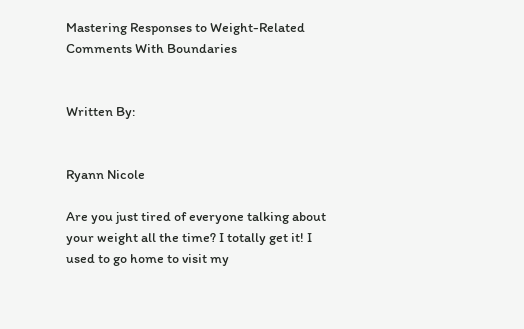Mastering Responses to Weight-Related Comments With Boundaries


Written By:


Ryann Nicole

Are you just tired of everyone talking about your weight all the time? I totally get it! I used to go home to visit my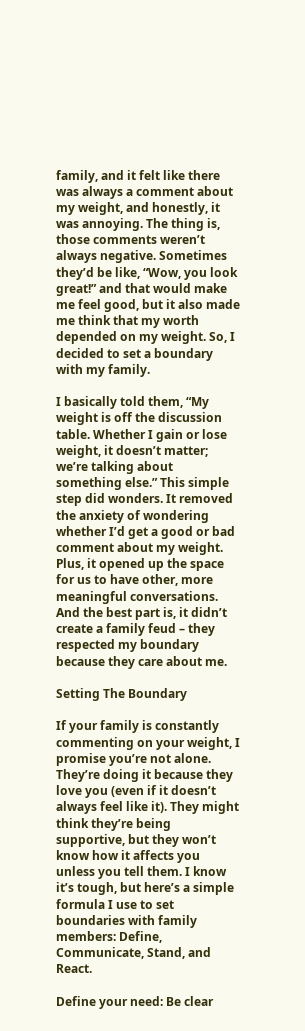family, and it felt like there was always a comment about my weight, and honestly, it was annoying. The thing is, those comments weren’t always negative. Sometimes they’d be like, “Wow, you look great!” and that would make me feel good, but it also made me think that my worth depended on my weight. So, I decided to set a boundary with my family.

I basically told them, “My weight is off the discussion table. Whether I gain or lose weight, it doesn’t matter; we’re talking about something else.” This simple step did wonders. It removed the anxiety of wondering whether I’d get a good or bad comment about my weight. Plus, it opened up the space for us to have other, more meaningful conversations. And the best part is, it didn’t create a family feud – they respected my boundary because they care about me.

Setting The Boundary

If your family is constantly commenting on your weight, I promise you’re not alone. They’re doing it because they love you (even if it doesn’t always feel like it). They might think they’re being supportive, but they won’t know how it affects you unless you tell them. I know it’s tough, but here’s a simple formula I use to set boundaries with family members: Define, Communicate, Stand, and React.

Define your need: Be clear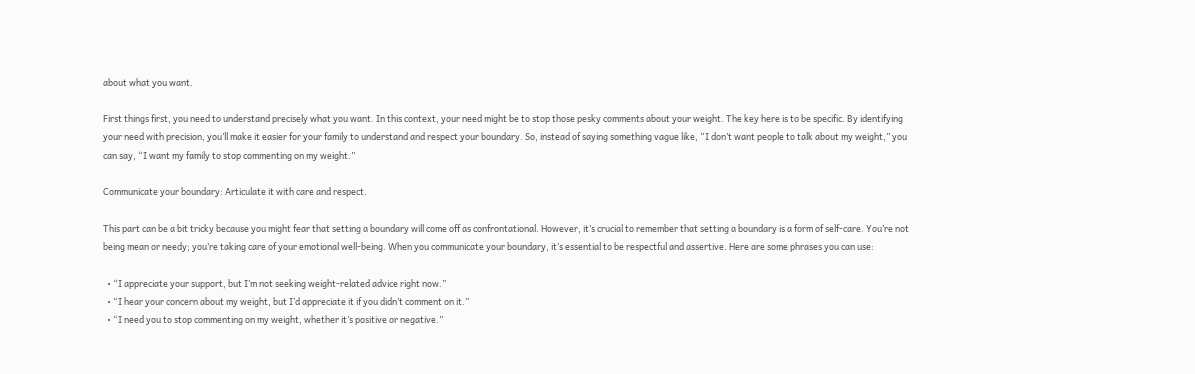about what you want.

First things first, you need to understand precisely what you want. In this context, your need might be to stop those pesky comments about your weight. The key here is to be specific. By identifying your need with precision, you’ll make it easier for your family to understand and respect your boundary. So, instead of saying something vague like, “I don’t want people to talk about my weight,” you can say, “I want my family to stop commenting on my weight.”

Communicate your boundary: Articulate it with care and respect.

This part can be a bit tricky because you might fear that setting a boundary will come off as confrontational. However, it’s crucial to remember that setting a boundary is a form of self-care. You’re not being mean or needy; you’re taking care of your emotional well-being. When you communicate your boundary, it’s essential to be respectful and assertive. Here are some phrases you can use:

  • “I appreciate your support, but I’m not seeking weight-related advice right now.”
  • “I hear your concern about my weight, but I’d appreciate it if you didn’t comment on it.”
  • “I need you to stop commenting on my weight, whether it’s positive or negative.”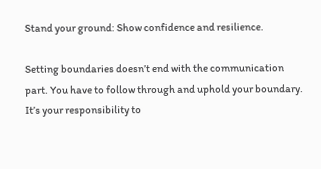Stand your ground: Show confidence and resilience.

Setting boundaries doesn’t end with the communication part. You have to follow through and uphold your boundary. It’s your responsibility to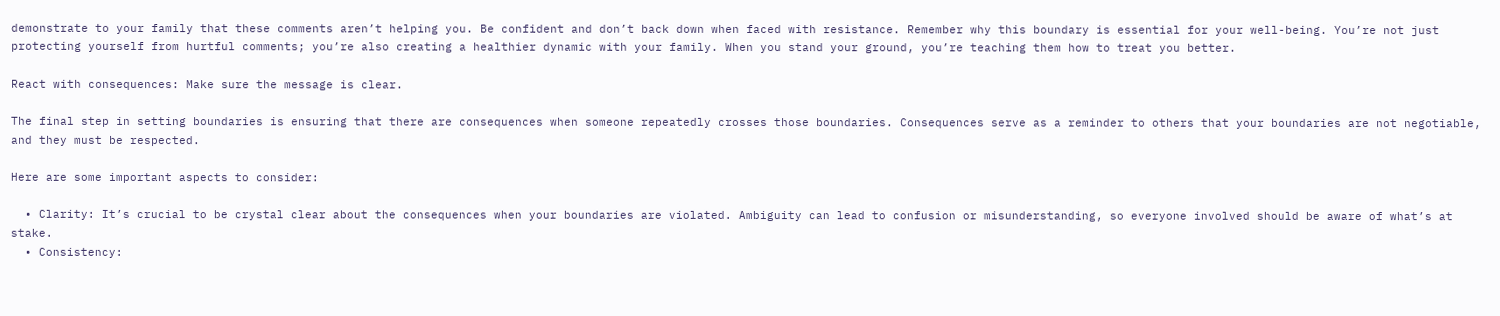demonstrate to your family that these comments aren’t helping you. Be confident and don’t back down when faced with resistance. Remember why this boundary is essential for your well-being. You’re not just protecting yourself from hurtful comments; you’re also creating a healthier dynamic with your family. When you stand your ground, you’re teaching them how to treat you better.

React with consequences: Make sure the message is clear.

The final step in setting boundaries is ensuring that there are consequences when someone repeatedly crosses those boundaries. Consequences serve as a reminder to others that your boundaries are not negotiable, and they must be respected.

Here are some important aspects to consider:

  • Clarity: It’s crucial to be crystal clear about the consequences when your boundaries are violated. Ambiguity can lead to confusion or misunderstanding, so everyone involved should be aware of what’s at stake.
  • Consistency: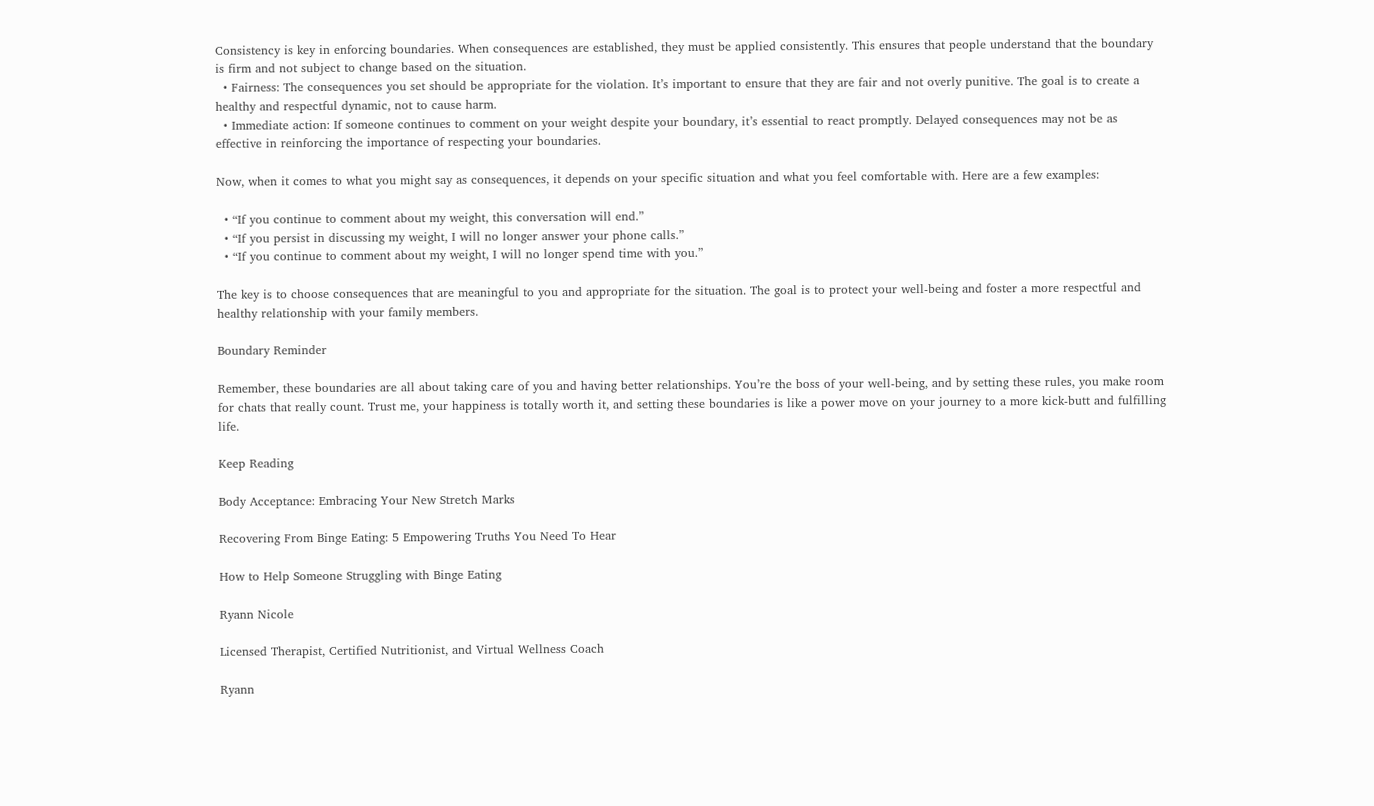Consistency is key in enforcing boundaries. When consequences are established, they must be applied consistently. This ensures that people understand that the boundary is firm and not subject to change based on the situation.
  • Fairness: The consequences you set should be appropriate for the violation. It’s important to ensure that they are fair and not overly punitive. The goal is to create a healthy and respectful dynamic, not to cause harm.
  • Immediate action: If someone continues to comment on your weight despite your boundary, it’s essential to react promptly. Delayed consequences may not be as effective in reinforcing the importance of respecting your boundaries.

Now, when it comes to what you might say as consequences, it depends on your specific situation and what you feel comfortable with. Here are a few examples:

  • “If you continue to comment about my weight, this conversation will end.”
  • “If you persist in discussing my weight, I will no longer answer your phone calls.”
  • “If you continue to comment about my weight, I will no longer spend time with you.”

The key is to choose consequences that are meaningful to you and appropriate for the situation. The goal is to protect your well-being and foster a more respectful and healthy relationship with your family members.

Boundary Reminder

Remember, these boundaries are all about taking care of you and having better relationships. You’re the boss of your well-being, and by setting these rules, you make room for chats that really count. Trust me, your happiness is totally worth it, and setting these boundaries is like a power move on your journey to a more kick-butt and fulfilling life.

Keep Reading

Body Acceptance: Embracing Your New Stretch Marks

Recovering From Binge Eating: 5 Empowering Truths You Need To Hear

How to Help Someone Struggling with Binge Eating

Ryann Nicole

Licensed Therapist, Certified Nutritionist, and Virtual Wellness Coach

Ryann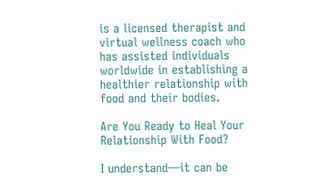is a licensed therapist and virtual wellness coach who has assisted individuals worldwide in establishing a healthier relationship with food and their bodies.

Are You Ready to Heal Your Relationship With Food?

I understand—it can be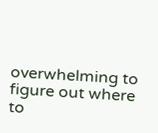overwhelming to figure out where to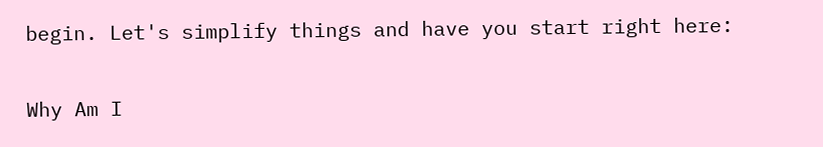begin. Let's simplify things and have you start right here:

Why Am I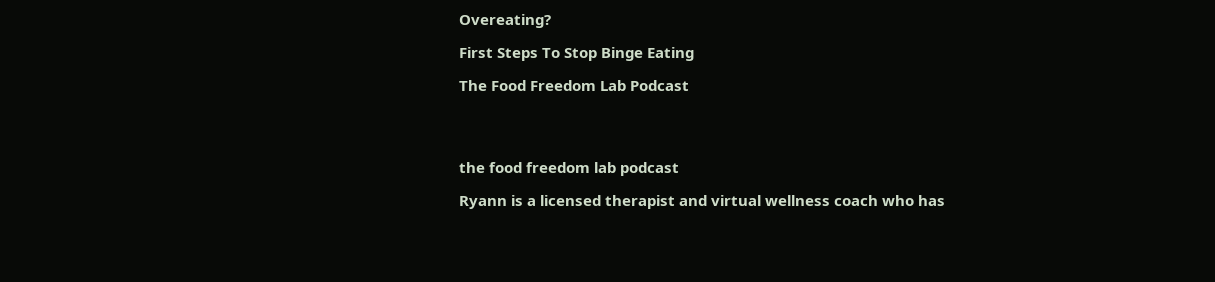Overeating?

First Steps To Stop Binge Eating

The Food Freedom Lab Podcast




the food freedom lab podcast

Ryann is a licensed therapist and virtual wellness coach who has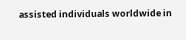assisted individuals worldwide in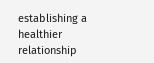establishing a healthier relationship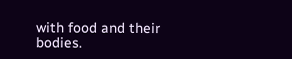with food and their bodies.